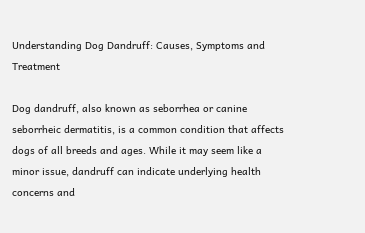Understanding Dog Dandruff: Causes, Symptoms and Treatment

Dog dandruff, also known as seborrhea or canine seborrheic dermatitis, is a common condition that affects dogs of all breeds and ages. While it may seem like a minor issue, dandruff can indicate underlying health concerns and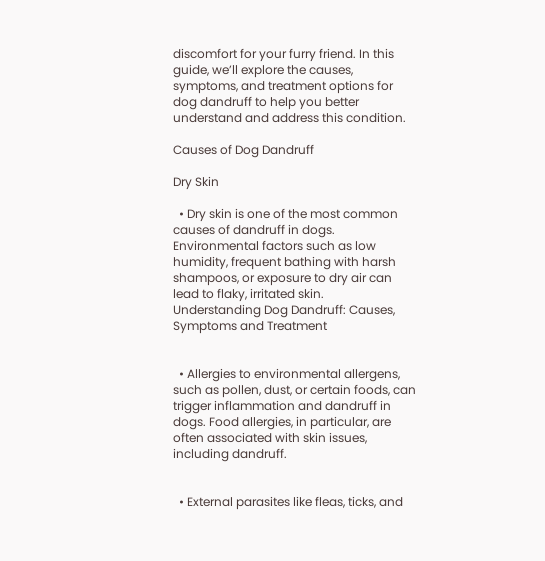discomfort for your furry friend. In this guide, we’ll explore the causes, symptoms, and treatment options for dog dandruff to help you better understand and address this condition.

Causes of Dog Dandruff

Dry Skin

  • Dry skin is one of the most common causes of dandruff in dogs. Environmental factors such as low humidity, frequent bathing with harsh shampoos, or exposure to dry air can lead to flaky, irritated skin.
Understanding Dog Dandruff: Causes, Symptoms and Treatment


  • Allergies to environmental allergens, such as pollen, dust, or certain foods, can trigger inflammation and dandruff in dogs. Food allergies, in particular, are often associated with skin issues, including dandruff.


  • External parasites like fleas, ticks, and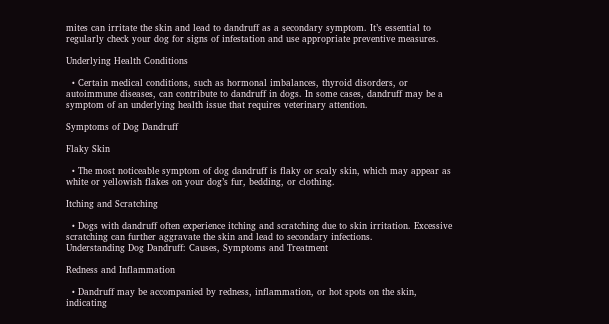mites can irritate the skin and lead to dandruff as a secondary symptom. It’s essential to regularly check your dog for signs of infestation and use appropriate preventive measures.

Underlying Health Conditions

  • Certain medical conditions, such as hormonal imbalances, thyroid disorders, or autoimmune diseases, can contribute to dandruff in dogs. In some cases, dandruff may be a symptom of an underlying health issue that requires veterinary attention.

Symptoms of Dog Dandruff

Flaky Skin

  • The most noticeable symptom of dog dandruff is flaky or scaly skin, which may appear as white or yellowish flakes on your dog’s fur, bedding, or clothing.

Itching and Scratching

  • Dogs with dandruff often experience itching and scratching due to skin irritation. Excessive scratching can further aggravate the skin and lead to secondary infections.
Understanding Dog Dandruff: Causes, Symptoms and Treatment

Redness and Inflammation

  • Dandruff may be accompanied by redness, inflammation, or hot spots on the skin, indicating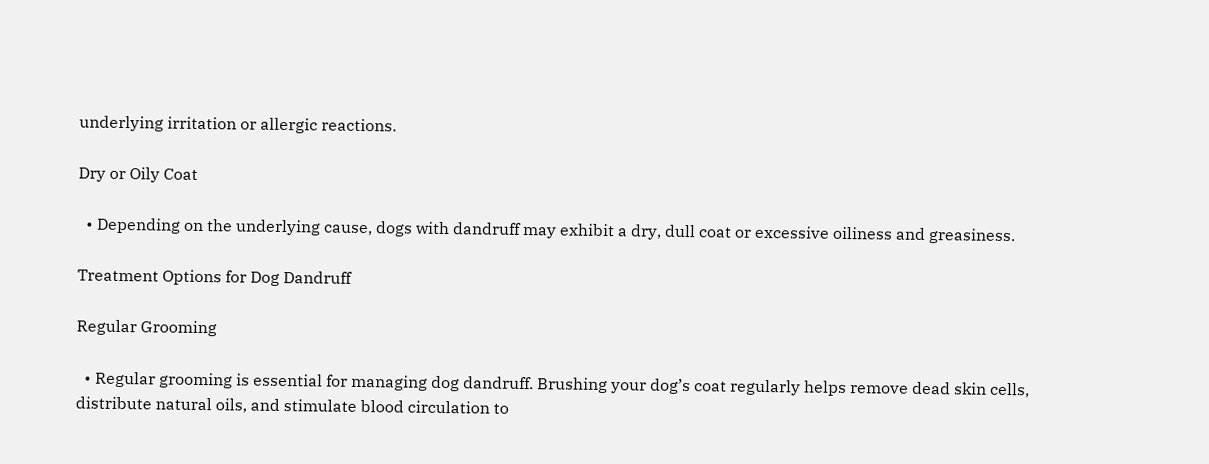underlying irritation or allergic reactions.

Dry or Oily Coat

  • Depending on the underlying cause, dogs with dandruff may exhibit a dry, dull coat or excessive oiliness and greasiness.

Treatment Options for Dog Dandruff

Regular Grooming

  • Regular grooming is essential for managing dog dandruff. Brushing your dog’s coat regularly helps remove dead skin cells, distribute natural oils, and stimulate blood circulation to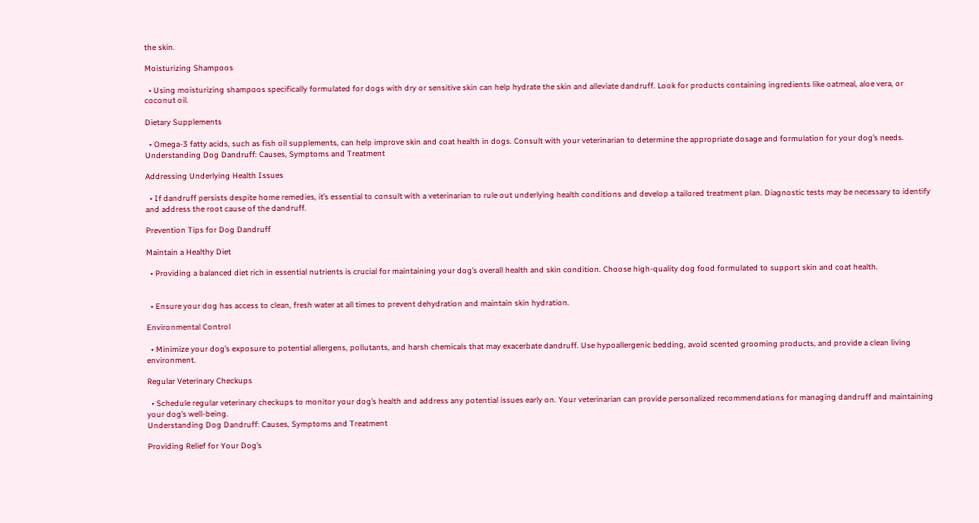the skin.

Moisturizing Shampoos

  • Using moisturizing shampoos specifically formulated for dogs with dry or sensitive skin can help hydrate the skin and alleviate dandruff. Look for products containing ingredients like oatmeal, aloe vera, or coconut oil.

Dietary Supplements

  • Omega-3 fatty acids, such as fish oil supplements, can help improve skin and coat health in dogs. Consult with your veterinarian to determine the appropriate dosage and formulation for your dog’s needs.
Understanding Dog Dandruff: Causes, Symptoms and Treatment

Addressing Underlying Health Issues

  • If dandruff persists despite home remedies, it’s essential to consult with a veterinarian to rule out underlying health conditions and develop a tailored treatment plan. Diagnostic tests may be necessary to identify and address the root cause of the dandruff.

Prevention Tips for Dog Dandruff

Maintain a Healthy Diet

  • Providing a balanced diet rich in essential nutrients is crucial for maintaining your dog’s overall health and skin condition. Choose high-quality dog food formulated to support skin and coat health.


  • Ensure your dog has access to clean, fresh water at all times to prevent dehydration and maintain skin hydration.

Environmental Control

  • Minimize your dog’s exposure to potential allergens, pollutants, and harsh chemicals that may exacerbate dandruff. Use hypoallergenic bedding, avoid scented grooming products, and provide a clean living environment.

Regular Veterinary Checkups

  • Schedule regular veterinary checkups to monitor your dog’s health and address any potential issues early on. Your veterinarian can provide personalized recommendations for managing dandruff and maintaining your dog’s well-being.
Understanding Dog Dandruff: Causes, Symptoms and Treatment

Providing Relief for Your Dog’s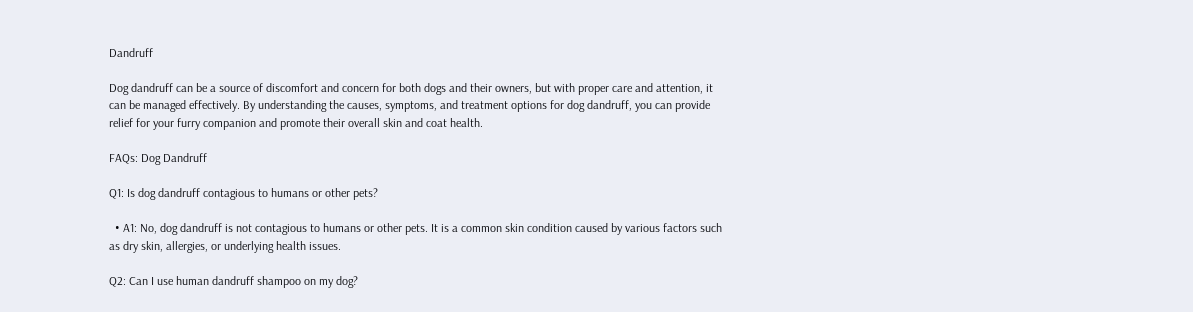Dandruff

Dog dandruff can be a source of discomfort and concern for both dogs and their owners, but with proper care and attention, it can be managed effectively. By understanding the causes, symptoms, and treatment options for dog dandruff, you can provide relief for your furry companion and promote their overall skin and coat health.

FAQs: Dog Dandruff

Q1: Is dog dandruff contagious to humans or other pets?

  • A1: No, dog dandruff is not contagious to humans or other pets. It is a common skin condition caused by various factors such as dry skin, allergies, or underlying health issues.

Q2: Can I use human dandruff shampoo on my dog?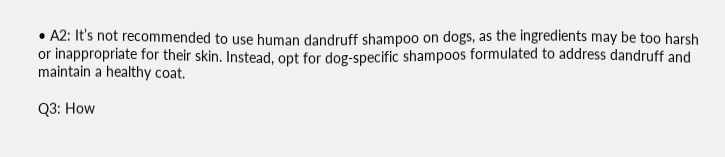• A2: It’s not recommended to use human dandruff shampoo on dogs, as the ingredients may be too harsh or inappropriate for their skin. Instead, opt for dog-specific shampoos formulated to address dandruff and maintain a healthy coat.

Q3: How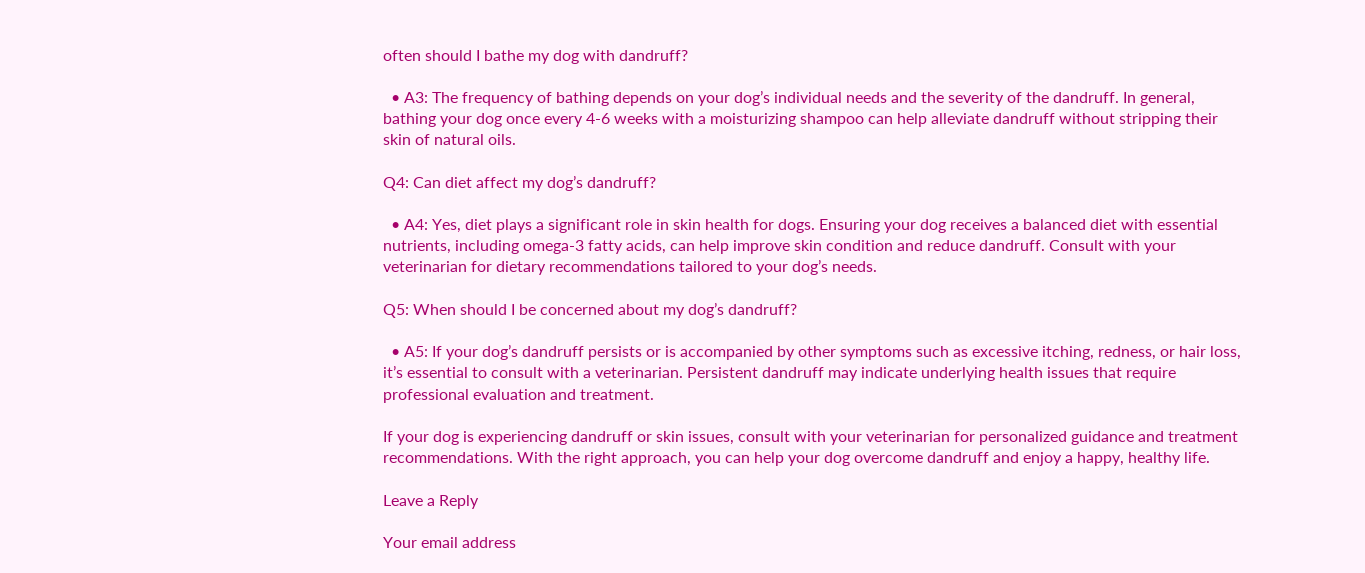often should I bathe my dog with dandruff?

  • A3: The frequency of bathing depends on your dog’s individual needs and the severity of the dandruff. In general, bathing your dog once every 4-6 weeks with a moisturizing shampoo can help alleviate dandruff without stripping their skin of natural oils.

Q4: Can diet affect my dog’s dandruff?

  • A4: Yes, diet plays a significant role in skin health for dogs. Ensuring your dog receives a balanced diet with essential nutrients, including omega-3 fatty acids, can help improve skin condition and reduce dandruff. Consult with your veterinarian for dietary recommendations tailored to your dog’s needs.

Q5: When should I be concerned about my dog’s dandruff?

  • A5: If your dog’s dandruff persists or is accompanied by other symptoms such as excessive itching, redness, or hair loss, it’s essential to consult with a veterinarian. Persistent dandruff may indicate underlying health issues that require professional evaluation and treatment.

If your dog is experiencing dandruff or skin issues, consult with your veterinarian for personalized guidance and treatment recommendations. With the right approach, you can help your dog overcome dandruff and enjoy a happy, healthy life.

Leave a Reply

Your email address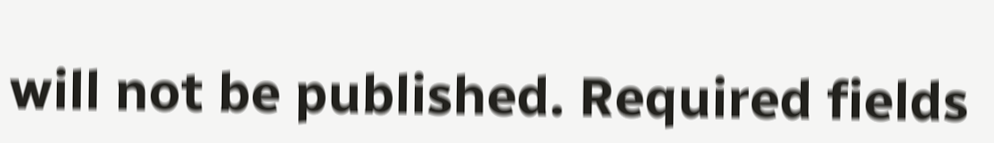will not be published. Required fields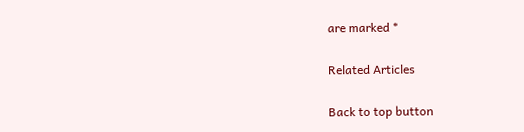are marked *

Related Articles

Back to top button